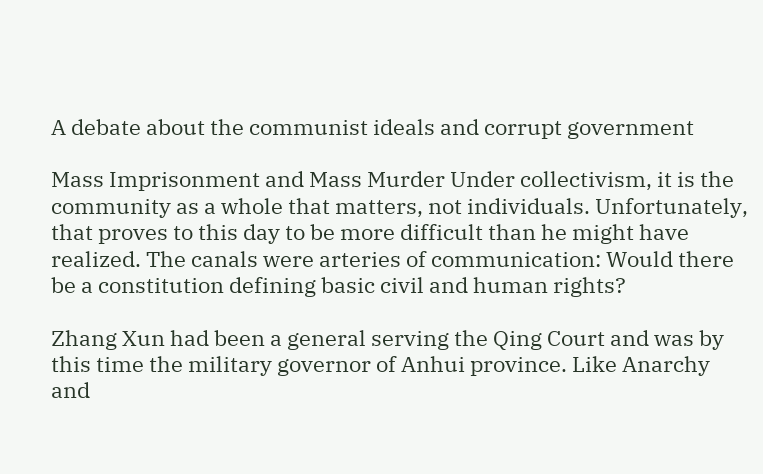A debate about the communist ideals and corrupt government

Mass Imprisonment and Mass Murder Under collectivism, it is the community as a whole that matters, not individuals. Unfortunately, that proves to this day to be more difficult than he might have realized. The canals were arteries of communication: Would there be a constitution defining basic civil and human rights?

Zhang Xun had been a general serving the Qing Court and was by this time the military governor of Anhui province. Like Anarchy and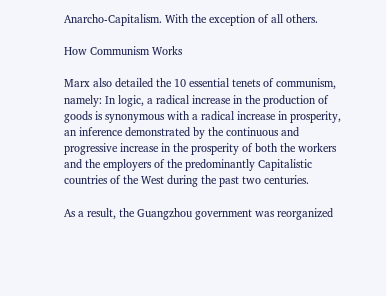Anarcho-Capitalism. With the exception of all others.

How Communism Works

Marx also detailed the 10 essential tenets of communism, namely: In logic, a radical increase in the production of goods is synonymous with a radical increase in prosperity, an inference demonstrated by the continuous and progressive increase in the prosperity of both the workers and the employers of the predominantly Capitalistic countries of the West during the past two centuries.

As a result, the Guangzhou government was reorganized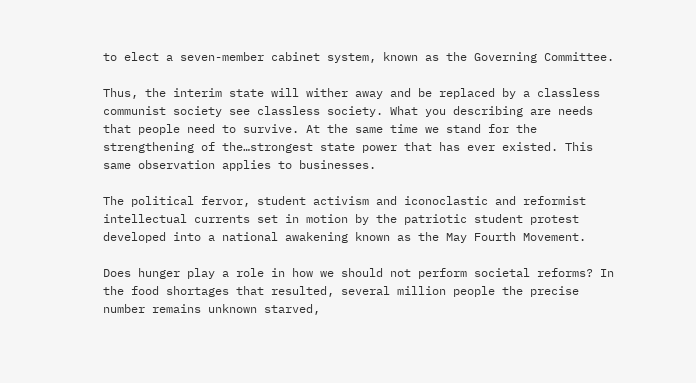to elect a seven-member cabinet system, known as the Governing Committee.

Thus, the interim state will wither away and be replaced by a classless communist society see classless society. What you describing are needs that people need to survive. At the same time we stand for the strengthening of the…strongest state power that has ever existed. This same observation applies to businesses.

The political fervor, student activism and iconoclastic and reformist intellectual currents set in motion by the patriotic student protest developed into a national awakening known as the May Fourth Movement.

Does hunger play a role in how we should not perform societal reforms? In the food shortages that resulted, several million people the precise number remains unknown starved,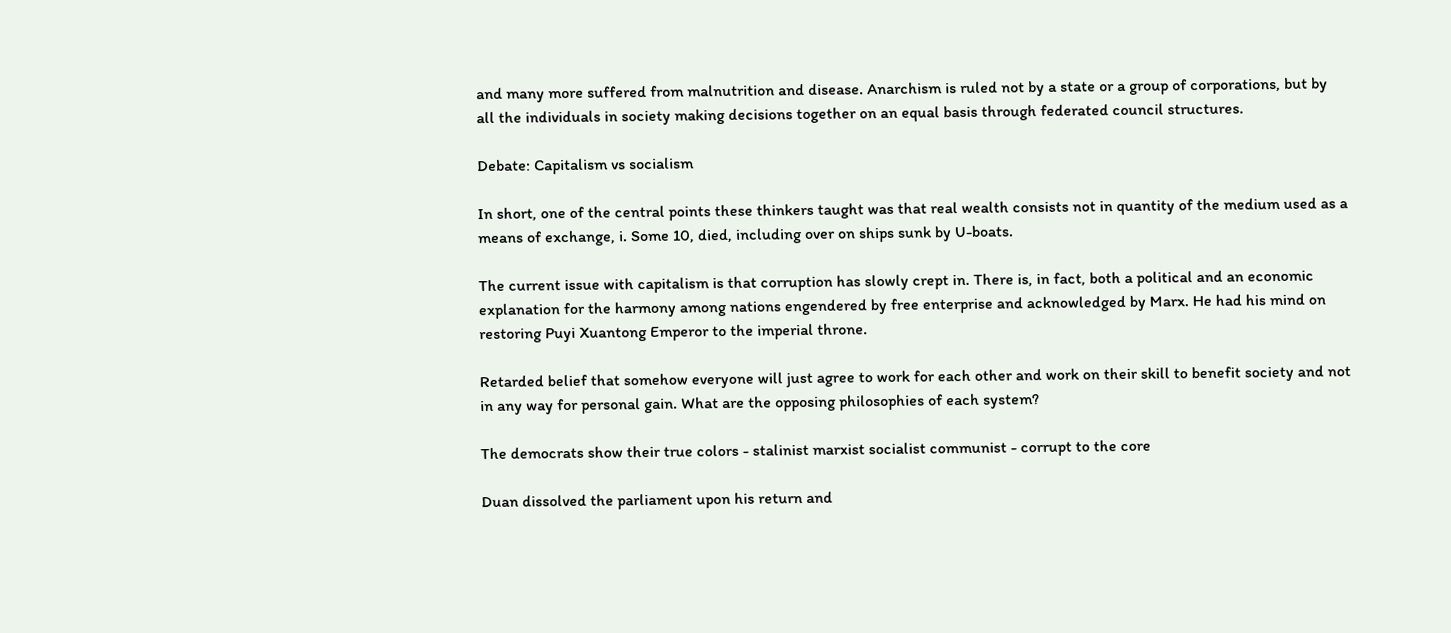and many more suffered from malnutrition and disease. Anarchism is ruled not by a state or a group of corporations, but by all the individuals in society making decisions together on an equal basis through federated council structures.

Debate: Capitalism vs socialism

In short, one of the central points these thinkers taught was that real wealth consists not in quantity of the medium used as a means of exchange, i. Some 10, died, including over on ships sunk by U-boats.

The current issue with capitalism is that corruption has slowly crept in. There is, in fact, both a political and an economic explanation for the harmony among nations engendered by free enterprise and acknowledged by Marx. He had his mind on restoring Puyi Xuantong Emperor to the imperial throne.

Retarded belief that somehow everyone will just agree to work for each other and work on their skill to benefit society and not in any way for personal gain. What are the opposing philosophies of each system?

The democrats show their true colors - stalinist marxist socialist communist - corrupt to the core

Duan dissolved the parliament upon his return and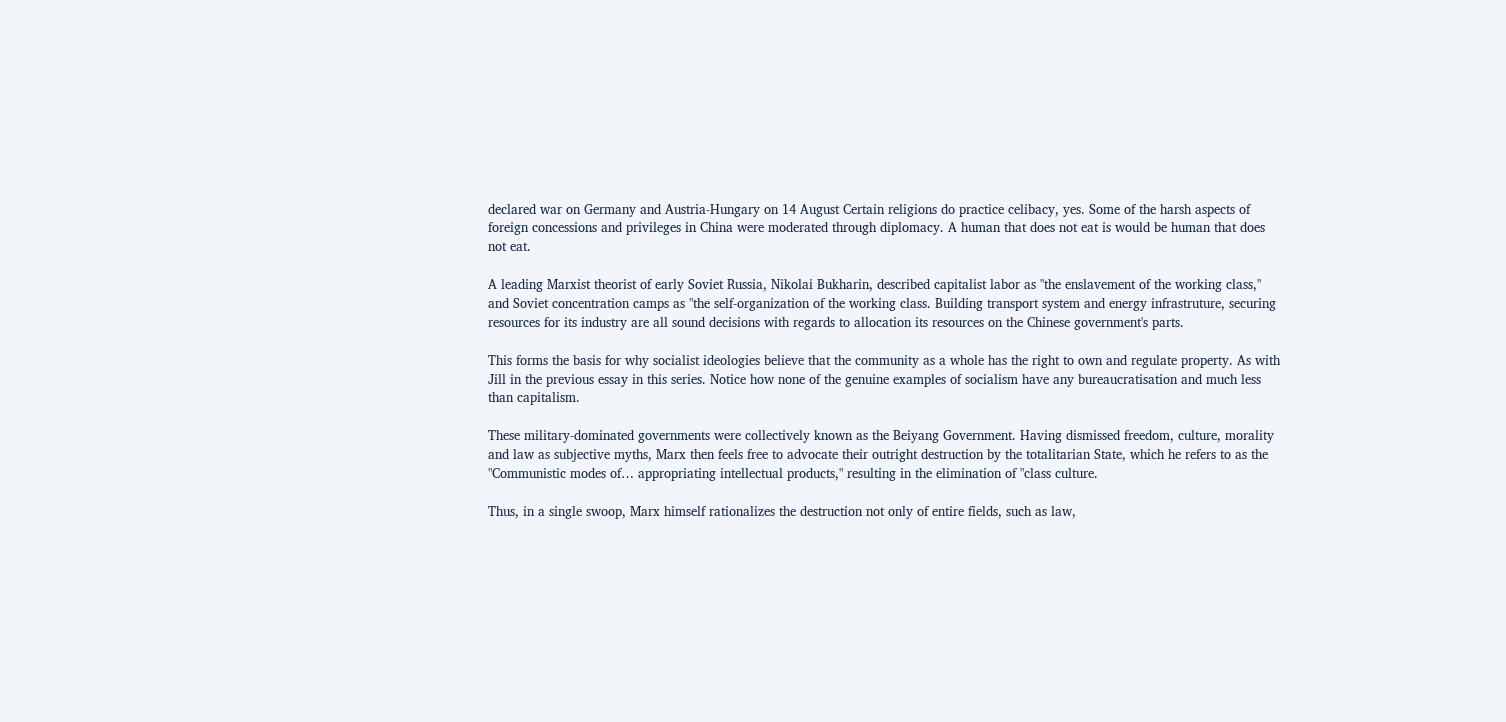declared war on Germany and Austria-Hungary on 14 August Certain religions do practice celibacy, yes. Some of the harsh aspects of foreign concessions and privileges in China were moderated through diplomacy. A human that does not eat is would be human that does not eat.

A leading Marxist theorist of early Soviet Russia, Nikolai Bukharin, described capitalist labor as "the enslavement of the working class," and Soviet concentration camps as "the self-organization of the working class. Building transport system and energy infrastruture, securing resources for its industry are all sound decisions with regards to allocation its resources on the Chinese government's parts.

This forms the basis for why socialist ideologies believe that the community as a whole has the right to own and regulate property. As with Jill in the previous essay in this series. Notice how none of the genuine examples of socialism have any bureaucratisation and much less than capitalism.

These military-dominated governments were collectively known as the Beiyang Government. Having dismissed freedom, culture, morality and law as subjective myths, Marx then feels free to advocate their outright destruction by the totalitarian State, which he refers to as the "Communistic modes of… appropriating intellectual products," resulting in the elimination of "class culture.

Thus, in a single swoop, Marx himself rationalizes the destruction not only of entire fields, such as law,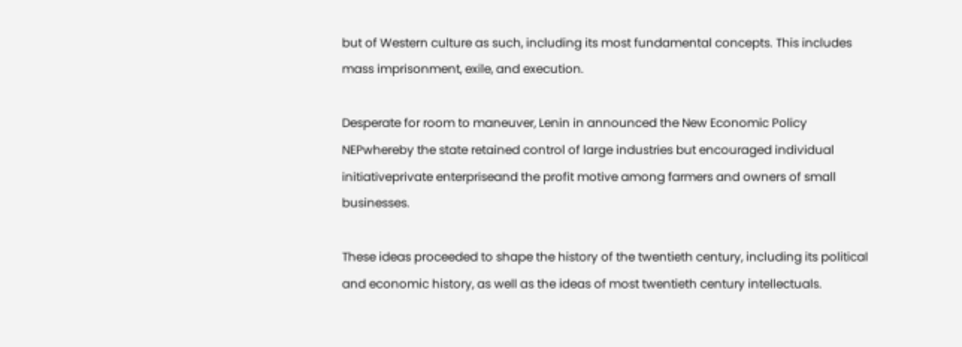but of Western culture as such, including its most fundamental concepts. This includes mass imprisonment, exile, and execution.

Desperate for room to maneuver, Lenin in announced the New Economic Policy NEPwhereby the state retained control of large industries but encouraged individual initiativeprivate enterpriseand the profit motive among farmers and owners of small businesses.

These ideas proceeded to shape the history of the twentieth century, including its political and economic history, as well as the ideas of most twentieth century intellectuals.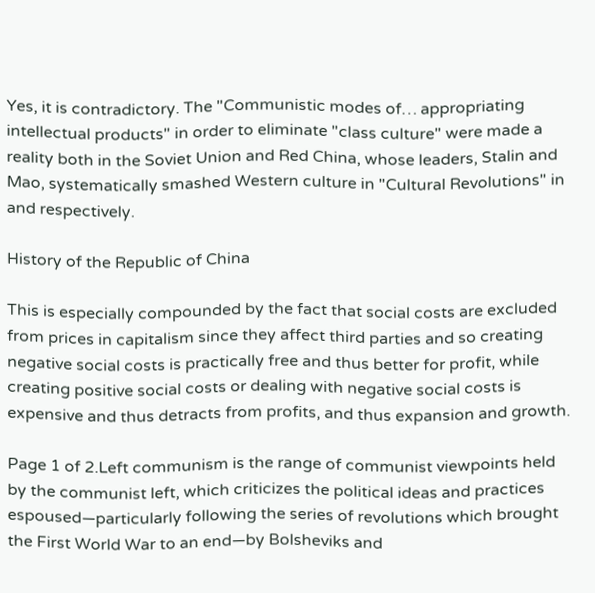Yes, it is contradictory. The "Communistic modes of… appropriating intellectual products" in order to eliminate "class culture" were made a reality both in the Soviet Union and Red China, whose leaders, Stalin and Mao, systematically smashed Western culture in "Cultural Revolutions" in and respectively.

History of the Republic of China

This is especially compounded by the fact that social costs are excluded from prices in capitalism since they affect third parties and so creating negative social costs is practically free and thus better for profit, while creating positive social costs or dealing with negative social costs is expensive and thus detracts from profits, and thus expansion and growth.

Page 1 of 2.Left communism is the range of communist viewpoints held by the communist left, which criticizes the political ideas and practices espoused—particularly following the series of revolutions which brought the First World War to an end—by Bolsheviks and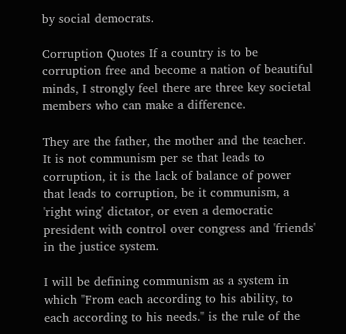by social democrats.

Corruption Quotes If a country is to be corruption free and become a nation of beautiful minds, I strongly feel there are three key societal members who can make a difference.

They are the father, the mother and the teacher. It is not communism per se that leads to corruption, it is the lack of balance of power that leads to corruption, be it communism, a 'right wing' dictator, or even a democratic president with control over congress and 'friends' in the justice system.

I will be defining communism as a system in which "From each according to his ability, to each according to his needs." is the rule of the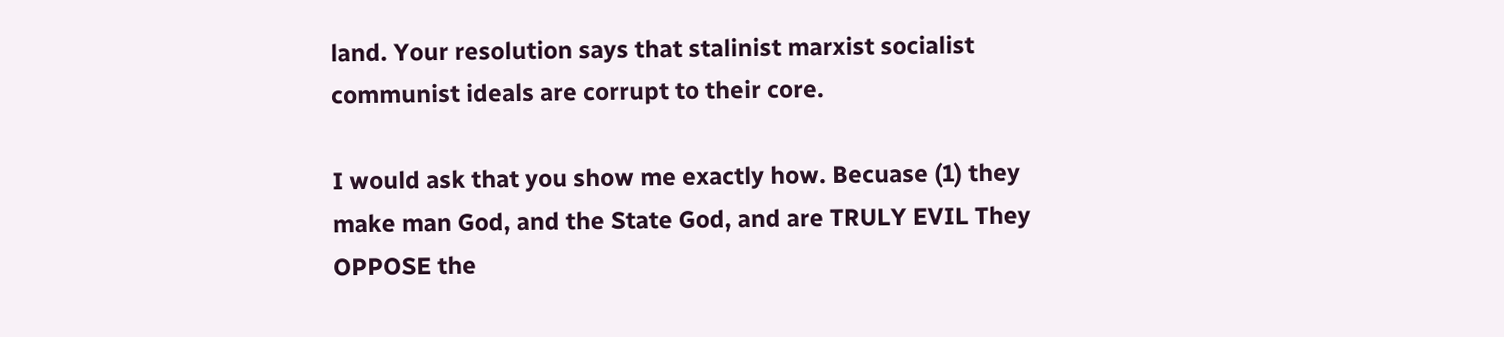land. Your resolution says that stalinist marxist socialist communist ideals are corrupt to their core.

I would ask that you show me exactly how. Becuase (1) they make man God, and the State God, and are TRULY EVIL They OPPOSE the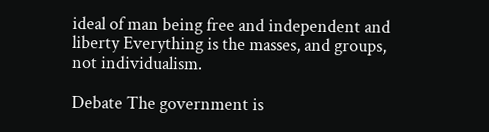ideal of man being free and independent and liberty Everything is the masses, and groups, not individualism.

Debate The government is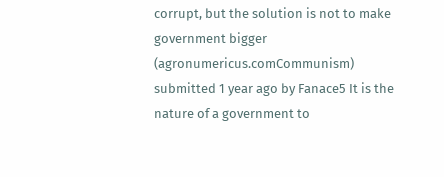corrupt, but the solution is not to make government bigger (agronumericus.comCommunism) submitted 1 year ago by Fanace5 It is the nature of a government to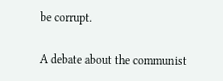be corrupt.

A debate about the communist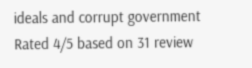ideals and corrupt government
Rated 4/5 based on 31 review